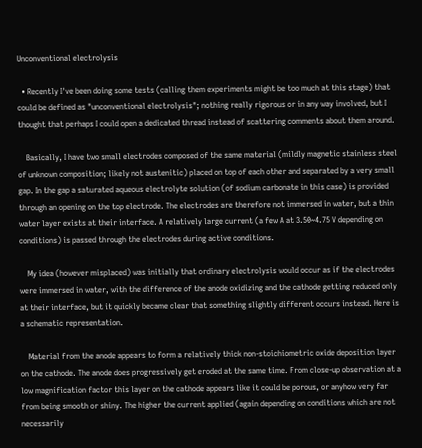Unconventional electrolysis

  • Recently I've been doing some tests (calling them experiments might be too much at this stage) that could be defined as "unconventional electrolysis"; nothing really rigorous or in any way involved, but I thought that perhaps I could open a dedicated thread instead of scattering comments about them around.

    Basically, I have two small electrodes composed of the same material (mildly magnetic stainless steel of unknown composition; likely not austenitic) placed on top of each other and separated by a very small gap. In the gap a saturated aqueous electrolyte solution (of sodium carbonate in this case) is provided through an opening on the top electrode. The electrodes are therefore not immersed in water, but a thin water layer exists at their interface. A relatively large current (a few A at 3.50~4.75 V depending on conditions) is passed through the electrodes during active conditions.

    My idea (however misplaced) was initially that ordinary electrolysis would occur as if the electrodes were immersed in water, with the difference of the anode oxidizing and the cathode getting reduced only at their interface, but it quickly became clear that something slightly different occurs instead. Here is a schematic representation.

    Material from the anode appears to form a relatively thick non-stoichiometric oxide deposition layer on the cathode. The anode does progressively get eroded at the same time. From close-up observation at a low magnification factor this layer on the cathode appears like it could be porous, or anyhow very far from being smooth or shiny. The higher the current applied (again depending on conditions which are not necessarily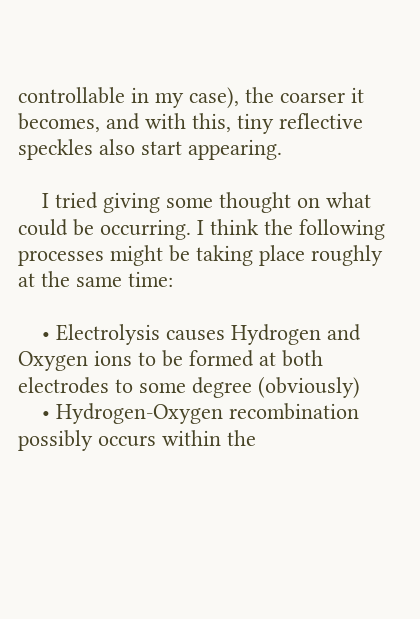controllable in my case), the coarser it becomes, and with this, tiny reflective speckles also start appearing.

    I tried giving some thought on what could be occurring. I think the following processes might be taking place roughly at the same time:

    • Electrolysis causes Hydrogen and Oxygen ions to be formed at both electrodes to some degree (obviously)
    • Hydrogen-Oxygen recombination possibly occurs within the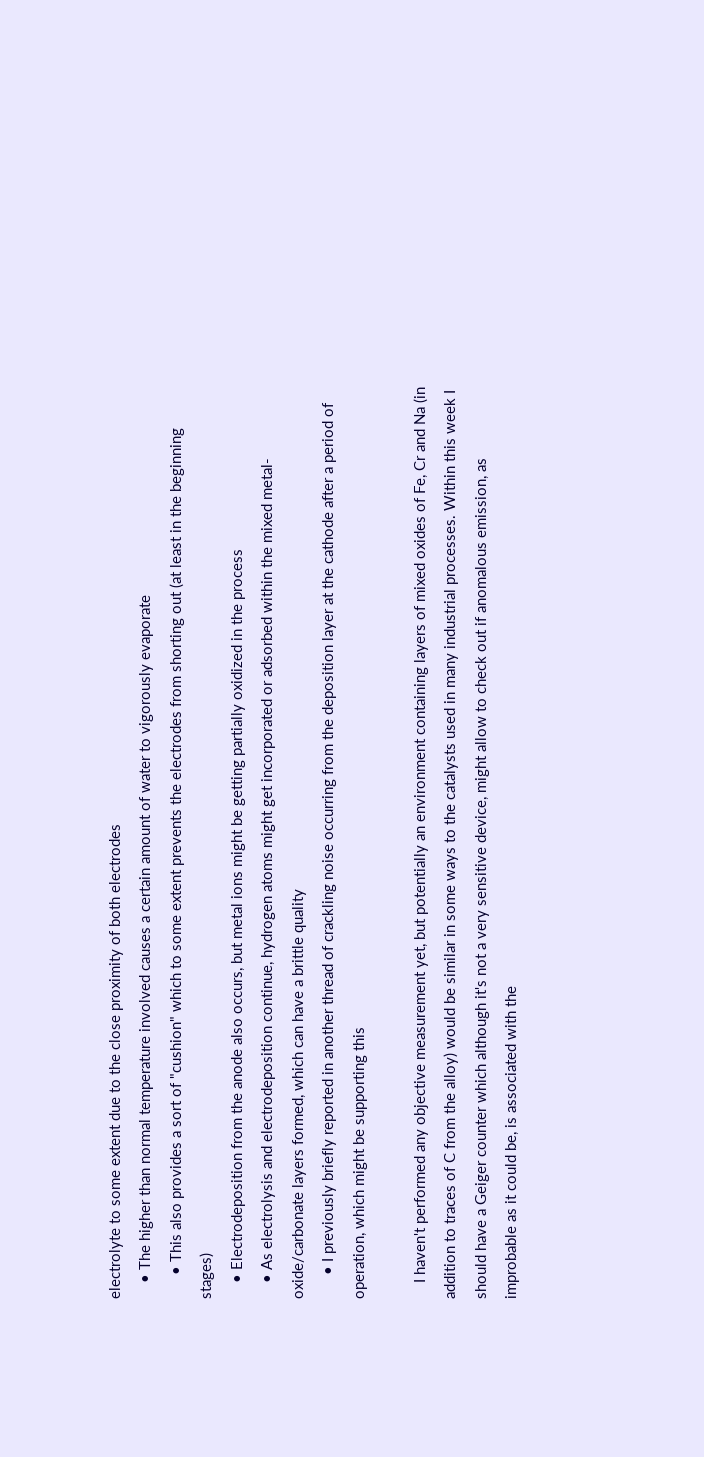electrolyte to some extent due to the close proximity of both electrodes
    • The higher than normal temperature involved causes a certain amount of water to vigorously evaporate
      • This also provides a sort of "cushion" which to some extent prevents the electrodes from shorting out (at least in the beginning stages)
    • Electrodeposition from the anode also occurs, but metal ions might be getting partially oxidized in the process
    • As electrolysis and electrodeposition continue, hydrogen atoms might get incorporated or adsorbed within the mixed metal-oxide/carbonate layers formed, which can have a brittle quality
      • I previously briefly reported in another thread of crackling noise occurring from the deposition layer at the cathode after a period of operation, which might be supporting this

    I haven't performed any objective measurement yet, but potentially an environment containing layers of mixed oxides of Fe, Cr and Na (in addition to traces of C from the alloy) would be similar in some ways to the catalysts used in many industrial processes. Within this week I should have a Geiger counter which although it's not a very sensitive device, might allow to check out if anomalous emission, as improbable as it could be, is associated with the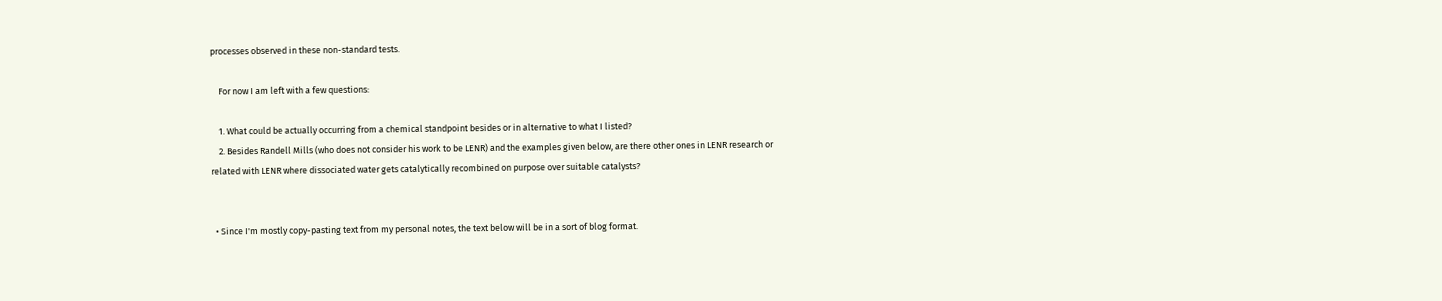processes observed in these non-standard tests.

    For now I am left with a few questions:

    1. What could be actually occurring from a chemical standpoint besides or in alternative to what I listed?
    2. Besides Randell Mills (who does not consider his work to be LENR) and the examples given below, are there other ones in LENR research or related with LENR where dissociated water gets catalytically recombined on purpose over suitable catalysts?


  • Since I'm mostly copy-pasting text from my personal notes, the text below will be in a sort of blog format.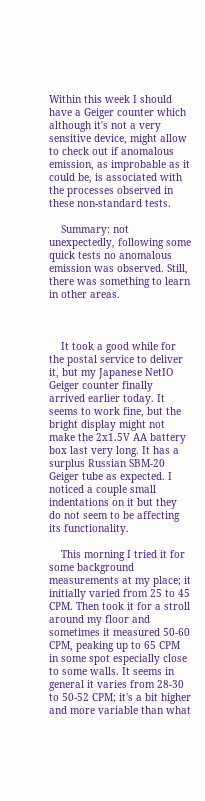Within this week I should have a Geiger counter which although it's not a very sensitive device, might allow to check out if anomalous emission, as improbable as it could be, is associated with the processes observed in these non-standard tests.

    Summary: not unexpectedly, following some quick tests no anomalous emission was observed. Still, there was something to learn in other areas.



    It took a good while for the postal service to deliver it, but my Japanese NetIO Geiger counter finally arrived earlier today. It seems to work fine, but the bright display might not make the 2x1.5V AA battery box last very long. It has a surplus Russian SBM-20 Geiger tube as expected. I noticed a couple small indentations on it but they do not seem to be affecting its functionality.

    This morning I tried it for some background measurements at my place; it initially varied from 25 to 45 CPM. Then took it for a stroll around my floor and sometimes it measured 50-60 CPM, peaking up to 65 CPM in some spot especially close to some walls. It seems in general it varies from 28-30 to 50-52 CPM; it's a bit higher and more variable than what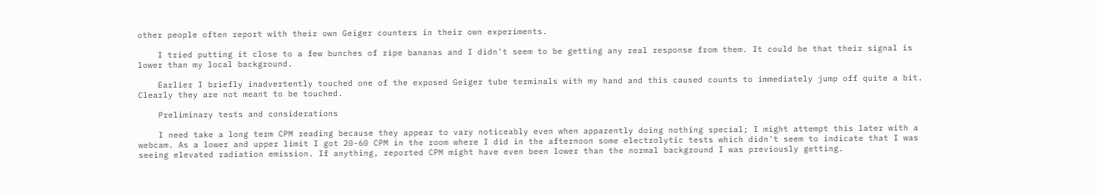other people often report with their own Geiger counters in their own experiments.

    I tried putting it close to a few bunches of ripe bananas and I didn't seem to be getting any real response from them. It could be that their signal is lower than my local background.

    Earlier I briefly inadvertently touched one of the exposed Geiger tube terminals with my hand and this caused counts to immediately jump off quite a bit. Clearly they are not meant to be touched.

    Preliminary tests and considerations

    I need take a long term CPM reading because they appear to vary noticeably even when apparently doing nothing special; I might attempt this later with a webcam. As a lower and upper limit I got 20-60 CPM in the room where I did in the afternoon some electrolytic tests which didn't seem to indicate that I was seeing elevated radiation emission. If anything, reported CPM might have even been lower than the normal background I was previously getting.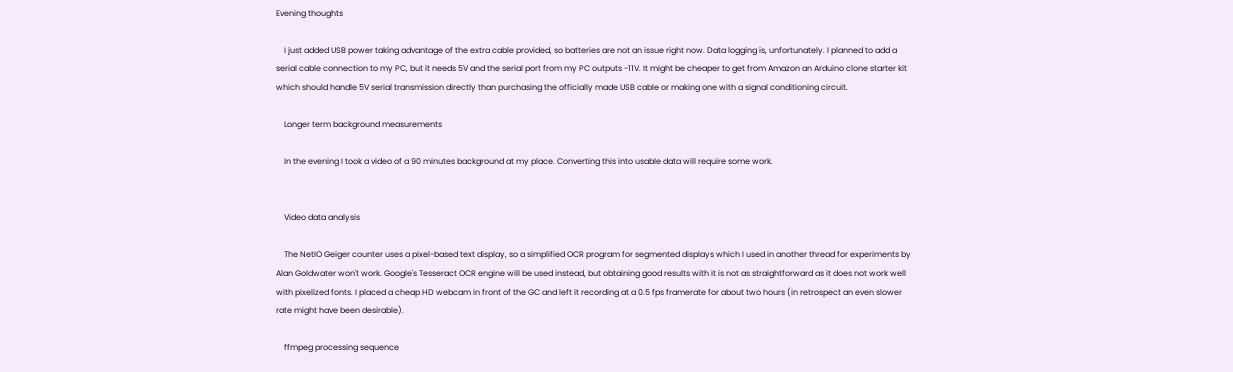Evening thoughts

    I just added USB power taking advantage of the extra cable provided, so batteries are not an issue right now. Data logging is, unfortunately. I planned to add a serial cable connection to my PC, but it needs 5V and the serial port from my PC outputs -11V. It might be cheaper to get from Amazon an Arduino clone starter kit which should handle 5V serial transmission directly than purchasing the officially made USB cable or making one with a signal conditioning circuit.

    Longer term background measurements

    In the evening I took a video of a 90 minutes background at my place. Converting this into usable data will require some work.


    Video data analysis

    The NetIO Geiger counter uses a pixel-based text display, so a simplified OCR program for segmented displays which I used in another thread for experiments by Alan Goldwater won't work. Google's Tesseract OCR engine will be used instead, but obtaining good results with it is not as straightforward as it does not work well with pixelized fonts. I placed a cheap HD webcam in front of the GC and left it recording at a 0.5 fps framerate for about two hours (in retrospect an even slower rate might have been desirable).

    ffmpeg processing sequence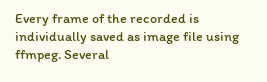Every frame of the recorded is individually saved as image file using ffmpeg. Several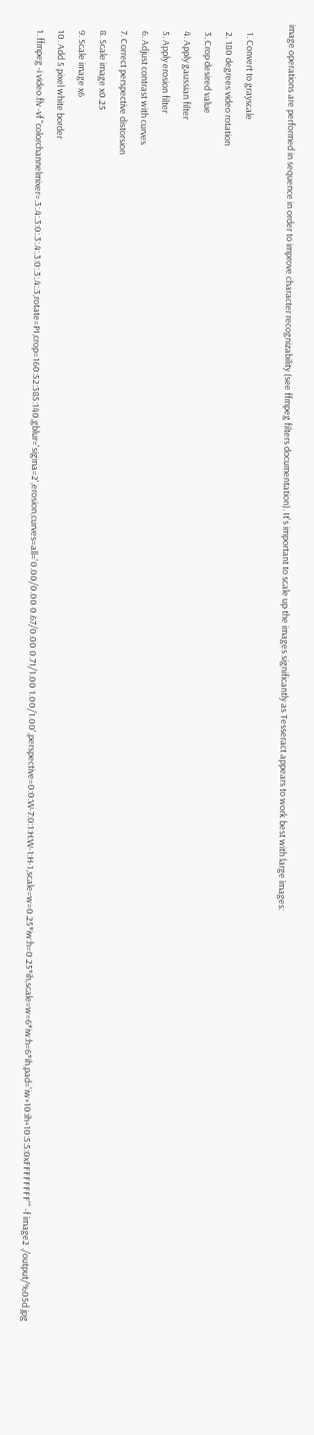image operations are performed in sequence in order to improve character recognizability (see ffmpeg filters documentation). It's important to scale up the images significantly as Tesseract appears to work best with large images:

    1. Convert to grayscale
    2. 180 degrees video rotation
    3. Crop desired value
    4. Apply gaussian filter
    5. Apply erosion filter
    6. Adjust contrast with curves
    7. Correct perspective distorsion
    8. Scale image x0.25
    9. Scale image x6
    10. Add 5 pixel white border
    1. ffmpeg -i video.flv -vf "colorchannelmixer=.3:.4:.3:0:.3:.4:.3:0:.3:.4:.3,rotate=PI,crop=160:52:385:140,gblur='sigma=2',erosion,curves=all='0.00/0.00 0.67/0.00 0.71/1.00 1.00/1.00',perspective=0:0:W-7:0:1:H:W-1:H-1,scale=w=0.25*iw:h=0.25*ih,scale=w=6*iw:h=6*ih,pad='iw+10:ih+10:5:5:0xFFFFFFFF'" -f image2 ./output/%05d.jpg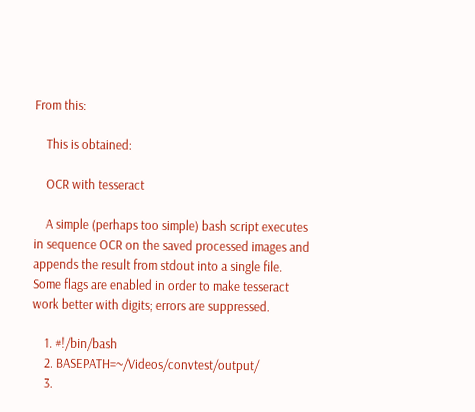From this:

    This is obtained:

    OCR with tesseract

    A simple (perhaps too simple) bash script executes in sequence OCR on the saved processed images and appends the result from stdout into a single file. Some flags are enabled in order to make tesseract work better with digits; errors are suppressed.

    1. #!/bin/bash
    2. BASEPATH=~/Videos/convtest/output/
    3.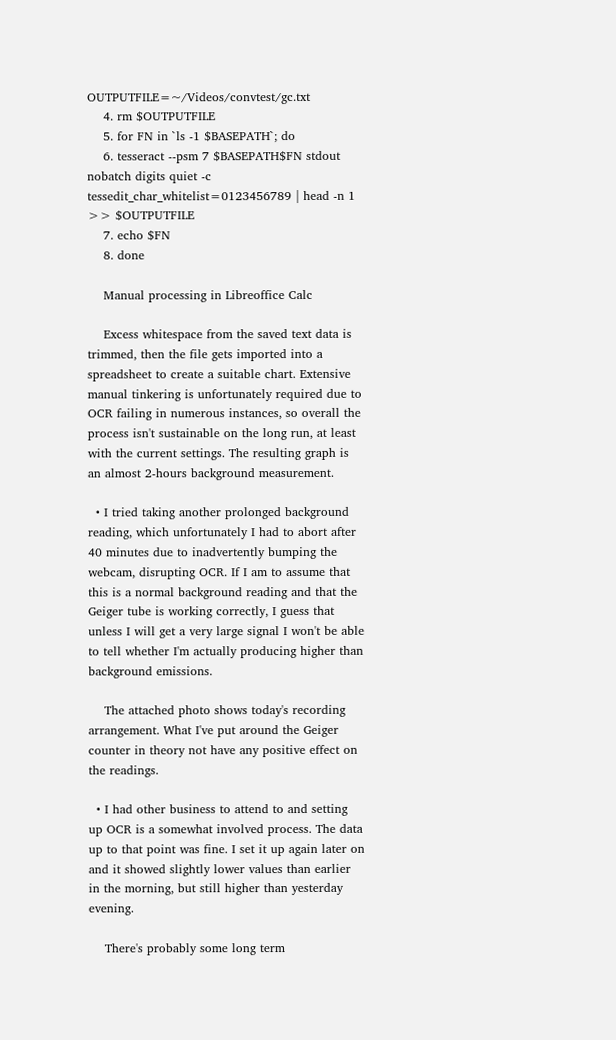OUTPUTFILE=~/Videos/convtest/gc.txt
    4. rm $OUTPUTFILE
    5. for FN in `ls -1 $BASEPATH`; do
    6. tesseract --psm 7 $BASEPATH$FN stdout nobatch digits quiet -c tessedit_char_whitelist=0123456789 | head -n 1 >> $OUTPUTFILE
    7. echo $FN
    8. done

    Manual processing in Libreoffice Calc

    Excess whitespace from the saved text data is trimmed, then the file gets imported into a spreadsheet to create a suitable chart. Extensive manual tinkering is unfortunately required due to OCR failing in numerous instances, so overall the process isn't sustainable on the long run, at least with the current settings. The resulting graph is an almost 2-hours background measurement.

  • I tried taking another prolonged background reading, which unfortunately I had to abort after 40 minutes due to inadvertently bumping the webcam, disrupting OCR. If I am to assume that this is a normal background reading and that the Geiger tube is working correctly, I guess that unless I will get a very large signal I won't be able to tell whether I'm actually producing higher than background emissions.

    The attached photo shows today's recording arrangement. What I've put around the Geiger counter in theory not have any positive effect on the readings.

  • I had other business to attend to and setting up OCR is a somewhat involved process. The data up to that point was fine. I set it up again later on and it showed slightly lower values than earlier in the morning, but still higher than yesterday evening.

    There's probably some long term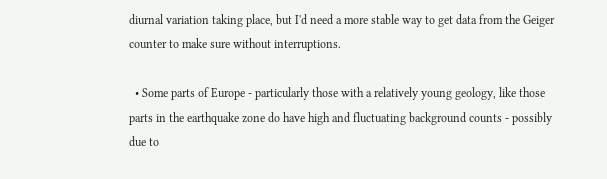diurnal variation taking place, but I'd need a more stable way to get data from the Geiger counter to make sure without interruptions.

  • Some parts of Europe - particularly those with a relatively young geology, like those parts in the earthquake zone do have high and fluctuating background counts - possibly due to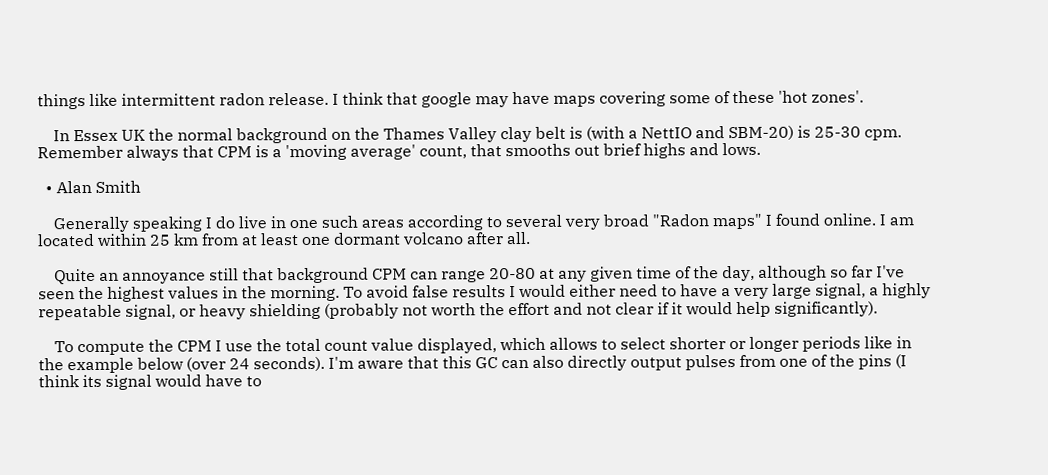things like intermittent radon release. I think that google may have maps covering some of these 'hot zones'.

    In Essex UK the normal background on the Thames Valley clay belt is (with a NettIO and SBM-20) is 25-30 cpm. Remember always that CPM is a 'moving average' count, that smooths out brief highs and lows.

  • Alan Smith

    Generally speaking I do live in one such areas according to several very broad "Radon maps" I found online. I am located within 25 km from at least one dormant volcano after all.

    Quite an annoyance still that background CPM can range 20-80 at any given time of the day, although so far I've seen the highest values in the morning. To avoid false results I would either need to have a very large signal, a highly repeatable signal, or heavy shielding (probably not worth the effort and not clear if it would help significantly).

    To compute the CPM I use the total count value displayed, which allows to select shorter or longer periods like in the example below (over 24 seconds). I'm aware that this GC can also directly output pulses from one of the pins (I think its signal would have to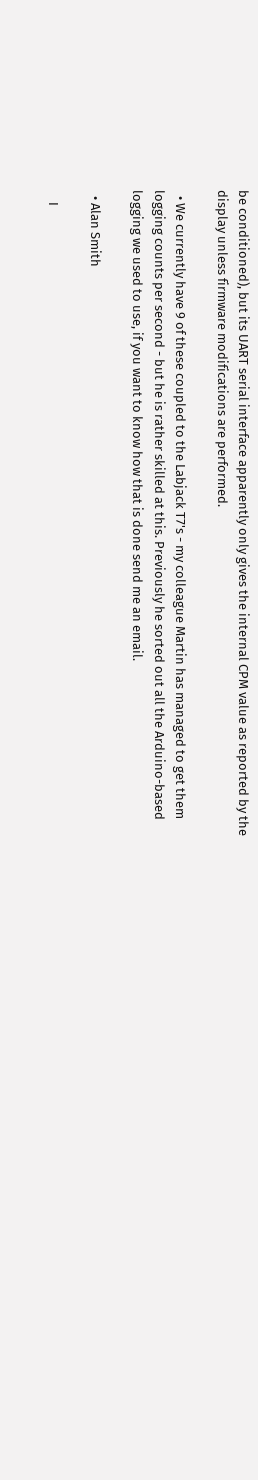be conditioned), but its UART serial interface apparently only gives the internal CPM value as reported by the display unless firmware modifications are performed.

  • We currently have 9 of these coupled to the Labjack T7's - my colleague Martin has managed to get them logging counts per second - but he is rather skilled at this. Previously he sorted out all the Arduino-based logging we used to use, if you want to know how that is done send me an email.

  • Alan Smith

    I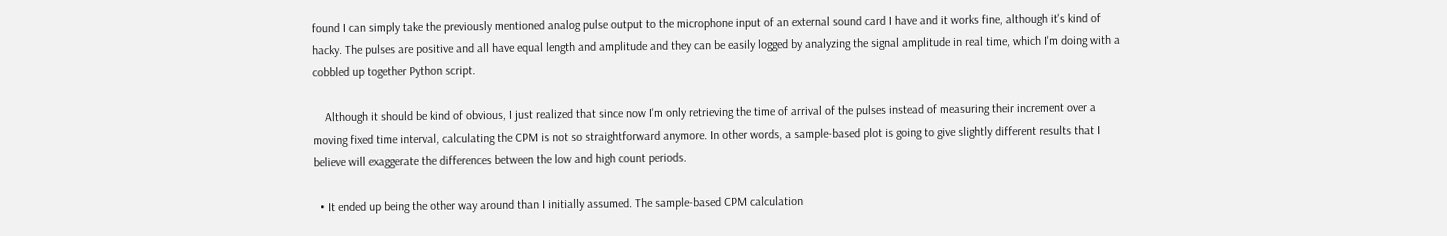found I can simply take the previously mentioned analog pulse output to the microphone input of an external sound card I have and it works fine, although it's kind of hacky. The pulses are positive and all have equal length and amplitude and they can be easily logged by analyzing the signal amplitude in real time, which I'm doing with a cobbled up together Python script.

    Although it should be kind of obvious, I just realized that since now I'm only retrieving the time of arrival of the pulses instead of measuring their increment over a moving fixed time interval, calculating the CPM is not so straightforward anymore. In other words, a sample-based plot is going to give slightly different results that I believe will exaggerate the differences between the low and high count periods.

  • It ended up being the other way around than I initially assumed. The sample-based CPM calculation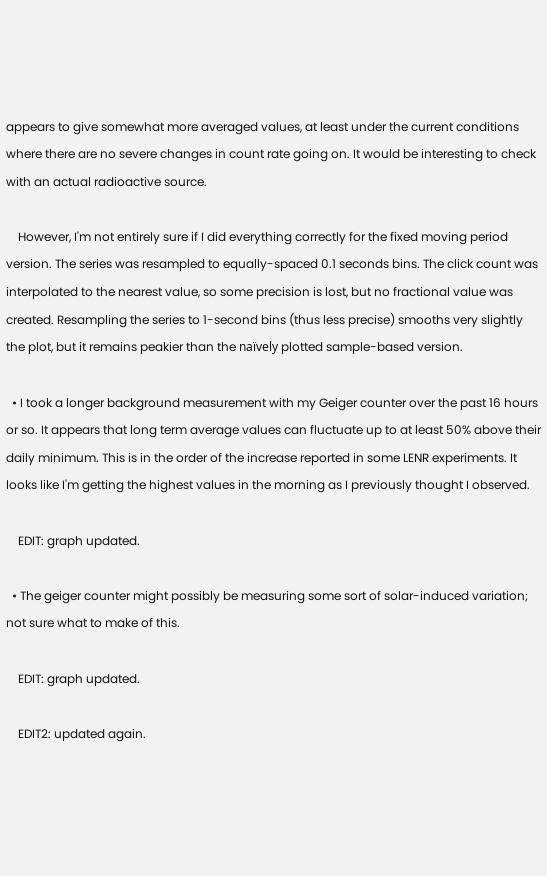appears to give somewhat more averaged values, at least under the current conditions where there are no severe changes in count rate going on. It would be interesting to check with an actual radioactive source.

    However, I'm not entirely sure if I did everything correctly for the fixed moving period version. The series was resampled to equally-spaced 0.1 seconds bins. The click count was interpolated to the nearest value, so some precision is lost, but no fractional value was created. Resampling the series to 1-second bins (thus less precise) smooths very slightly the plot, but it remains peakier than the naïvely plotted sample-based version.

  • I took a longer background measurement with my Geiger counter over the past 16 hours or so. It appears that long term average values can fluctuate up to at least 50% above their daily minimum. This is in the order of the increase reported in some LENR experiments. It looks like I'm getting the highest values in the morning as I previously thought I observed.

    EDIT: graph updated.

  • The geiger counter might possibly be measuring some sort of solar-induced variation; not sure what to make of this.

    EDIT: graph updated.

    EDIT2: updated again.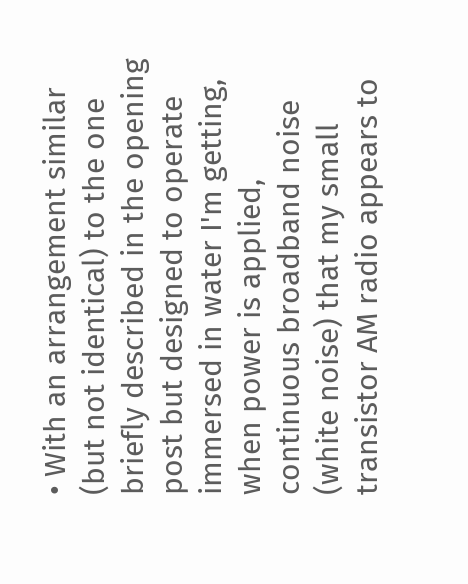• With an arrangement similar (but not identical) to the one briefly described in the opening post but designed to operate immersed in water I'm getting, when power is applied, continuous broadband noise (white noise) that my small transistor AM radio appears to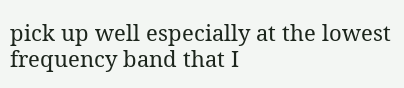pick up well especially at the lowest frequency band that I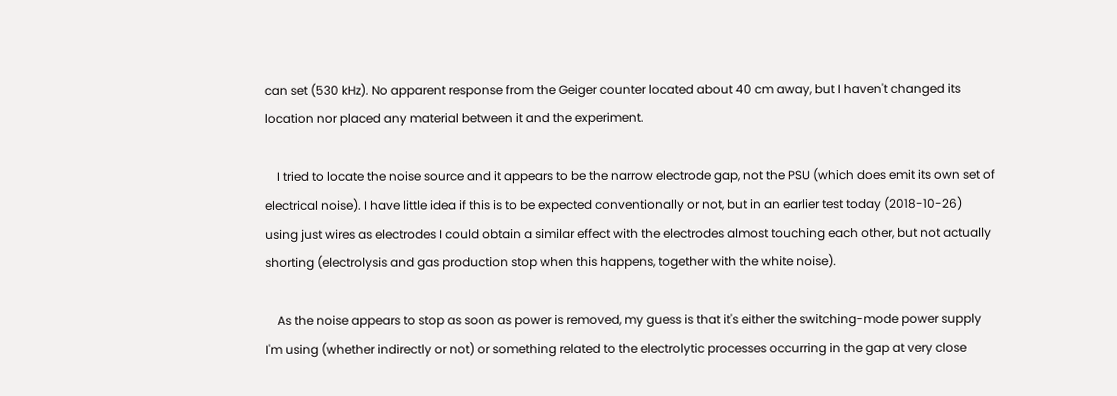can set (530 kHz). No apparent response from the Geiger counter located about 40 cm away, but I haven't changed its location nor placed any material between it and the experiment.

    I tried to locate the noise source and it appears to be the narrow electrode gap, not the PSU (which does emit its own set of electrical noise). I have little idea if this is to be expected conventionally or not, but in an earlier test today (2018-10-26) using just wires as electrodes I could obtain a similar effect with the electrodes almost touching each other, but not actually shorting (electrolysis and gas production stop when this happens, together with the white noise).

    As the noise appears to stop as soon as power is removed, my guess is that it's either the switching-mode power supply I'm using (whether indirectly or not) or something related to the electrolytic processes occurring in the gap at very close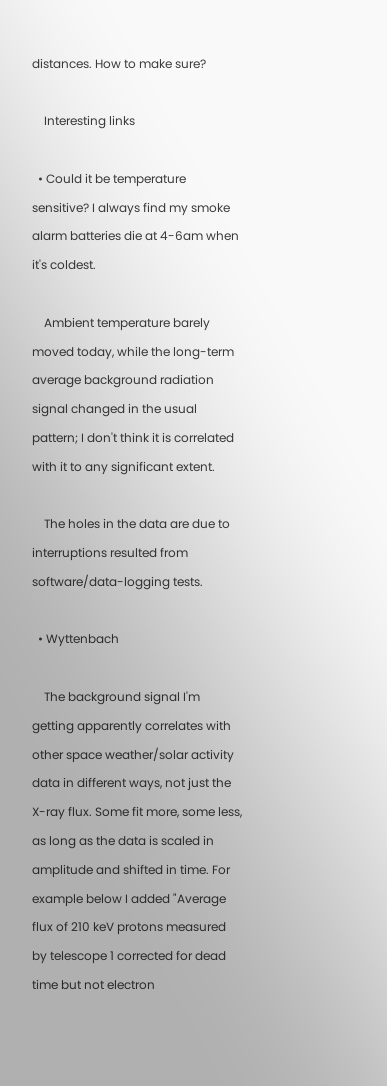distances. How to make sure?

    Interesting links

  • Could it be temperature sensitive? I always find my smoke alarm batteries die at 4-6am when it's coldest.

    Ambient temperature barely moved today, while the long-term average background radiation signal changed in the usual pattern; I don't think it is correlated with it to any significant extent.

    The holes in the data are due to interruptions resulted from software/data-logging tests.

  • Wyttenbach

    The background signal I'm getting apparently correlates with other space weather/solar activity data in different ways, not just the X-ray flux. Some fit more, some less, as long as the data is scaled in amplitude and shifted in time. For example below I added "Average flux of 210 keV protons measured by telescope 1 corrected for dead time but not electron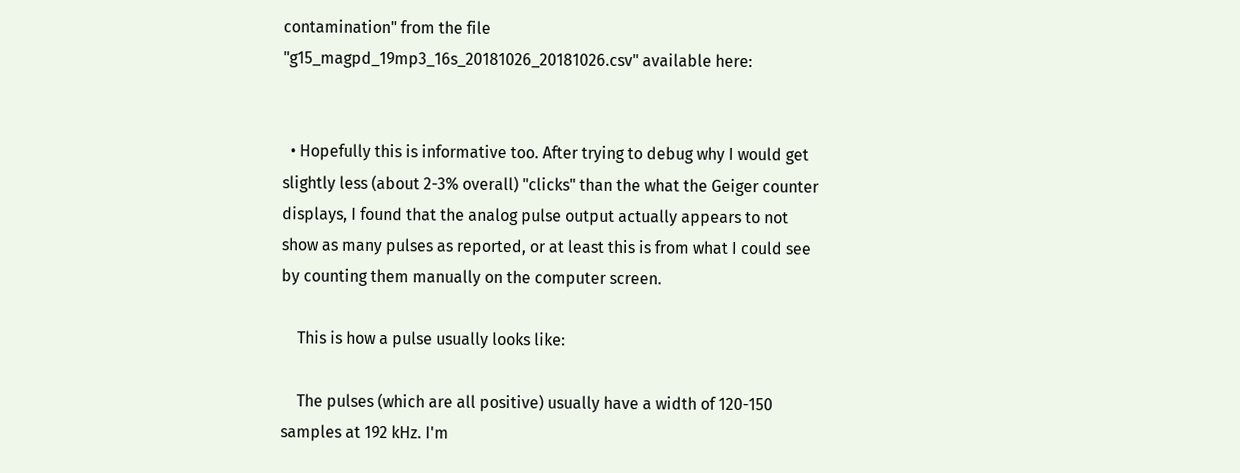contamination" from the file "g15_magpd_19mp3_16s_20181026_20181026.csv" available here:


  • Hopefully this is informative too. After trying to debug why I would get slightly less (about 2-3% overall) "clicks" than the what the Geiger counter displays, I found that the analog pulse output actually appears to not show as many pulses as reported, or at least this is from what I could see by counting them manually on the computer screen.

    This is how a pulse usually looks like:

    The pulses (which are all positive) usually have a width of 120-150 samples at 192 kHz. I'm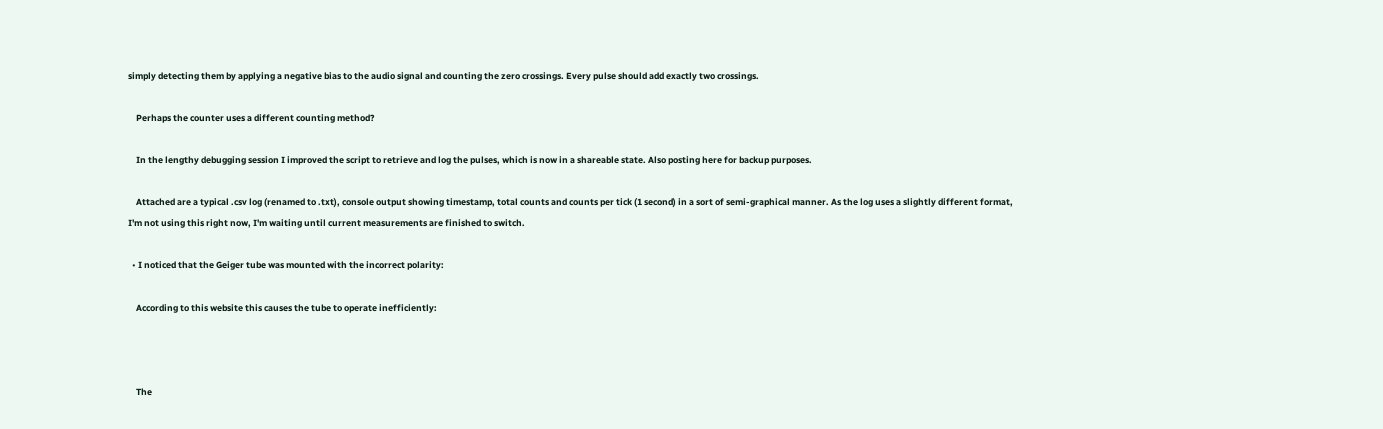simply detecting them by applying a negative bias to the audio signal and counting the zero crossings. Every pulse should add exactly two crossings.

    Perhaps the counter uses a different counting method?

    In the lengthy debugging session I improved the script to retrieve and log the pulses, which is now in a shareable state. Also posting here for backup purposes.

    Attached are a typical .csv log (renamed to .txt), console output showing timestamp, total counts and counts per tick (1 second) in a sort of semi-graphical manner. As the log uses a slightly different format, I'm not using this right now, I'm waiting until current measurements are finished to switch.

  • I noticed that the Geiger tube was mounted with the incorrect polarity:

    According to this website this causes the tube to operate inefficiently:



    The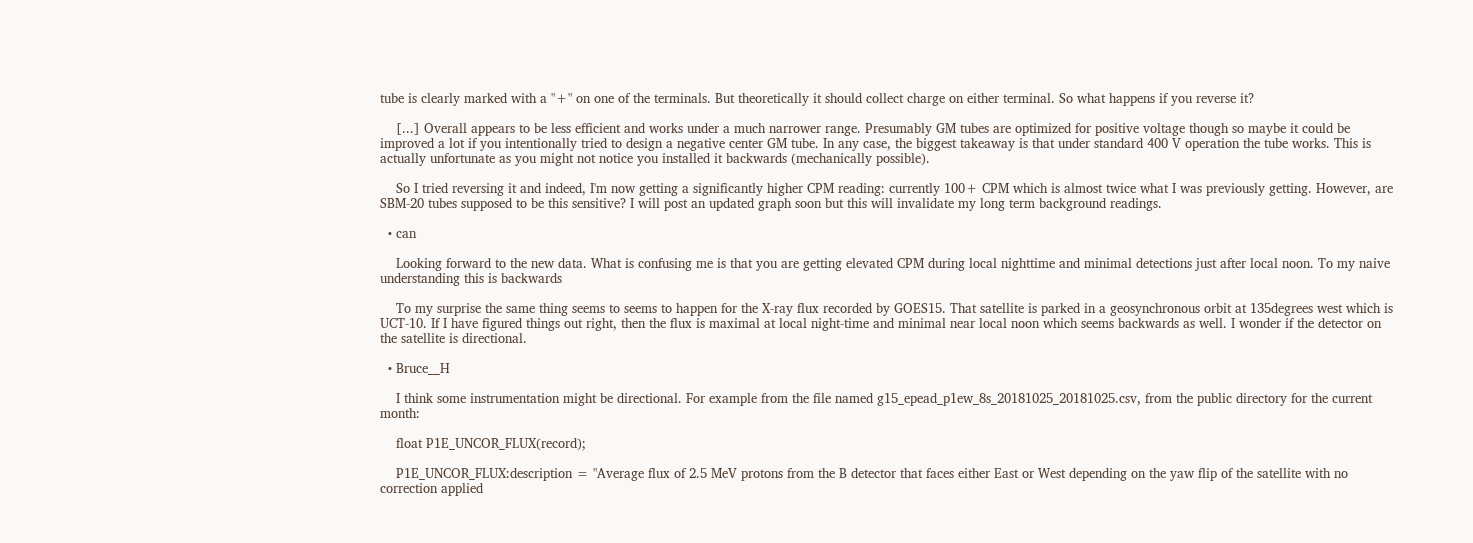tube is clearly marked with a "+" on one of the terminals. But theoretically it should collect charge on either terminal. So what happens if you reverse it?

    [...] Overall appears to be less efficient and works under a much narrower range. Presumably GM tubes are optimized for positive voltage though so maybe it could be improved a lot if you intentionally tried to design a negative center GM tube. In any case, the biggest takeaway is that under standard 400 V operation the tube works. This is actually unfortunate as you might not notice you installed it backwards (mechanically possible).

    So I tried reversing it and indeed, I'm now getting a significantly higher CPM reading: currently 100+ CPM which is almost twice what I was previously getting. However, are SBM-20 tubes supposed to be this sensitive? I will post an updated graph soon but this will invalidate my long term background readings.

  • can

    Looking forward to the new data. What is confusing me is that you are getting elevated CPM during local nighttime and minimal detections just after local noon. To my naive understanding this is backwards

    To my surprise the same thing seems to seems to happen for the X-ray flux recorded by GOES15. That satellite is parked in a geosynchronous orbit at 135degrees west which is UCT-10. If I have figured things out right, then the flux is maximal at local night-time and minimal near local noon which seems backwards as well. I wonder if the detector on the satellite is directional.

  • Bruce__H

    I think some instrumentation might be directional. For example from the file named g15_epead_p1ew_8s_20181025_20181025.csv, from the public directory for the current month:

    float P1E_UNCOR_FLUX(record);

    P1E_UNCOR_FLUX:description = "Average flux of 2.5 MeV protons from the B detector that faces either East or West depending on the yaw flip of the satellite with no correction applied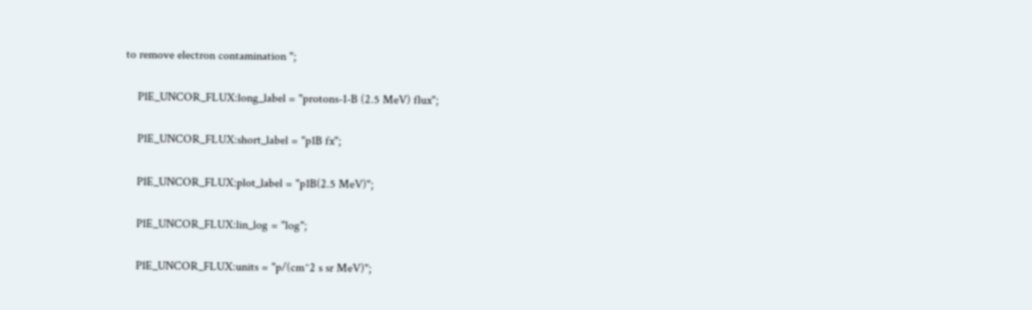to remove electron contamination ";

    P1E_UNCOR_FLUX:long_label = "protons-1-B (2.5 MeV) flux";

    P1E_UNCOR_FLUX:short_label = "p1B fx";

    P1E_UNCOR_FLUX:plot_label = "p1B(2.5 MeV)";

    P1E_UNCOR_FLUX:lin_log = "log";

    P1E_UNCOR_FLUX:units = "p/(cm^2 s sr MeV)";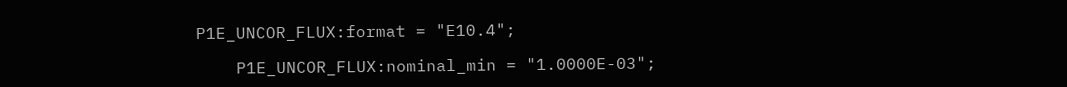P1E_UNCOR_FLUX:format = "E10.4";

    P1E_UNCOR_FLUX:nominal_min = "1.0000E-03";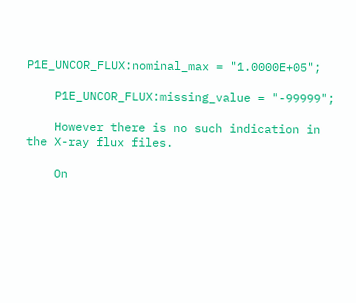P1E_UNCOR_FLUX:nominal_max = "1.0000E+05";

    P1E_UNCOR_FLUX:missing_value = "-99999";

    However there is no such indication in the X-ray flux files.

    On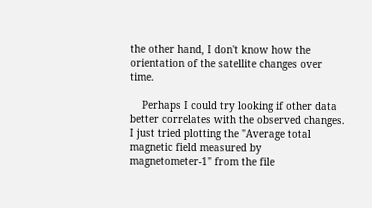the other hand, I don't know how the orientation of the satellite changes over time.

    Perhaps I could try looking if other data better correlates with the observed changes. I just tried plotting the "Average total magnetic field measured by magnetometer-1" from the file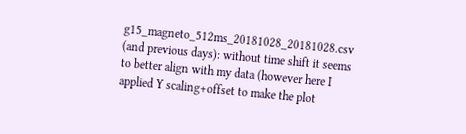g15_magneto_512ms_20181028_20181028.csv (and previous days): without time shift it seems to better align with my data (however here I applied Y scaling+offset to make the plot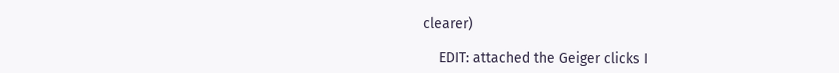clearer)

    EDIT: attached the Geiger clicks I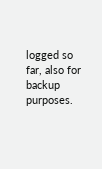logged so far, also for backup purposes.